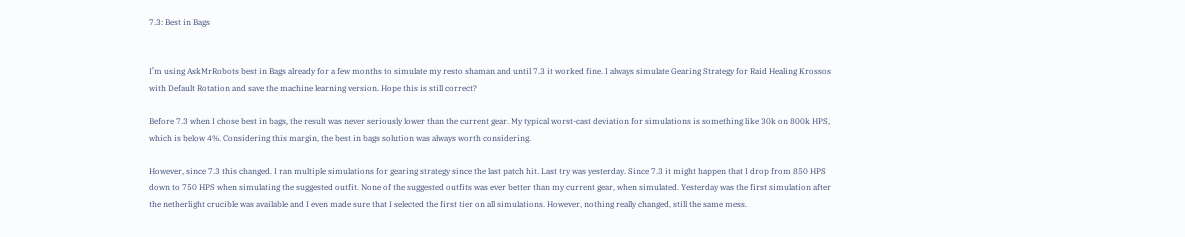7.3: Best in Bags


I’m using AskMrRobots best in Bags already for a few months to simulate my resto shaman and until 7.3 it worked fine. I always simulate Gearing Strategy for Raid Healing Krossos with Default Rotation and save the machine learning version. Hope this is still correct?

Before 7.3 when I chose best in bags, the result was never seriously lower than the current gear. My typical worst-cast deviation for simulations is something like 30k on 800k HPS, which is below 4%. Considering this margin, the best in bags solution was always worth considering.

However, since 7.3 this changed. I ran multiple simulations for gearing strategy since the last patch hit. Last try was yesterday. Since 7.3 it might happen that I drop from 850 HPS down to 750 HPS when simulating the suggested outfit. None of the suggested outfits was ever better than my current gear, when simulated. Yesterday was the first simulation after the netherlight crucible was available and I even made sure that I selected the first tier on all simulations. However, nothing really changed, still the same mess.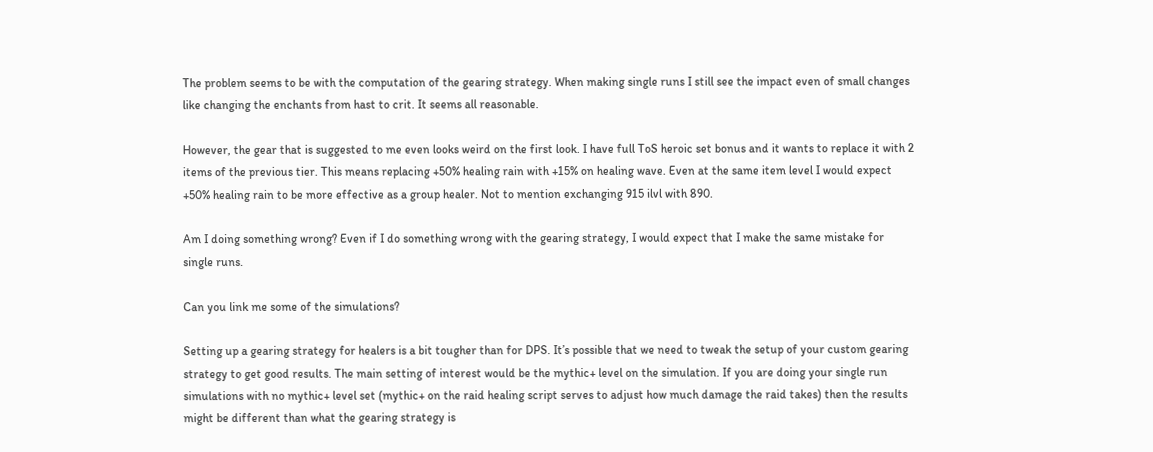The problem seems to be with the computation of the gearing strategy. When making single runs I still see the impact even of small changes like changing the enchants from hast to crit. It seems all reasonable.

However, the gear that is suggested to me even looks weird on the first look. I have full ToS heroic set bonus and it wants to replace it with 2 items of the previous tier. This means replacing +50% healing rain with +15% on healing wave. Even at the same item level I would expect +50% healing rain to be more effective as a group healer. Not to mention exchanging 915 ilvl with 890.

Am I doing something wrong? Even if I do something wrong with the gearing strategy, I would expect that I make the same mistake for single runs.

Can you link me some of the simulations?

Setting up a gearing strategy for healers is a bit tougher than for DPS. It’s possible that we need to tweak the setup of your custom gearing strategy to get good results. The main setting of interest would be the mythic+ level on the simulation. If you are doing your single run simulations with no mythic+ level set (mythic+ on the raid healing script serves to adjust how much damage the raid takes) then the results might be different than what the gearing strategy is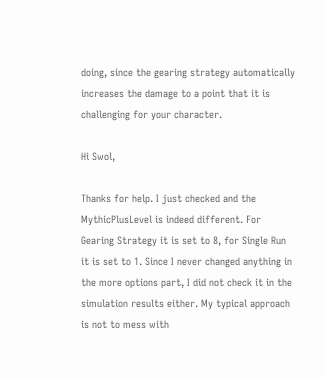doing, since the gearing strategy automatically increases the damage to a point that it is challenging for your character.

Hi Swol,

Thanks for help. I just checked and the MythicPlusLevel is indeed different. For Gearing Strategy it is set to 8, for Single Run it is set to 1. Since I never changed anything in the more options part, I did not check it in the simulation results either. My typical approach is not to mess with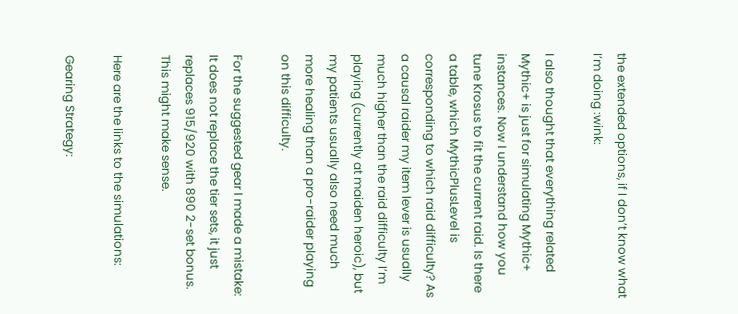the extended options, if I don’t know what I’m doing :wink:

I also thought that everything related Mythic+ is just for simulating Mythic+ instances. Now I understand how you tune Krosus to fit the current raid. Is there a table, which MythicPlusLevel is corresponding to which raid difficulty? As a causal raider my item lever is usually much higher than the raid difficulty I’m playing (currently at maiden heroic), but my patients usually also need much more healing than a pro-raider playing on this difficulty.

For the suggested gear I made a mistake: It does not replace the tier sets, it just replaces 915/920 with 890 2-set bonus. This might make sense.

Here are the links to the simulations:

Gearing Strategy: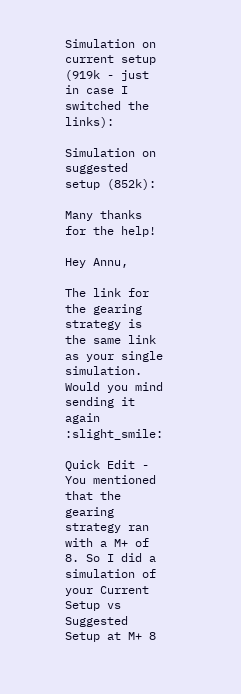Simulation on current setup (919k - just in case I switched the links):

Simulation on suggested setup (852k):

Many thanks for the help!

Hey Annu,

The link for the gearing strategy is the same link as your single simulation. Would you mind sending it again :slight_smile:

Quick Edit - You mentioned that the gearing strategy ran with a M+ of 8. So I did a simulation of your Current Setup vs Suggested Setup at M+ 8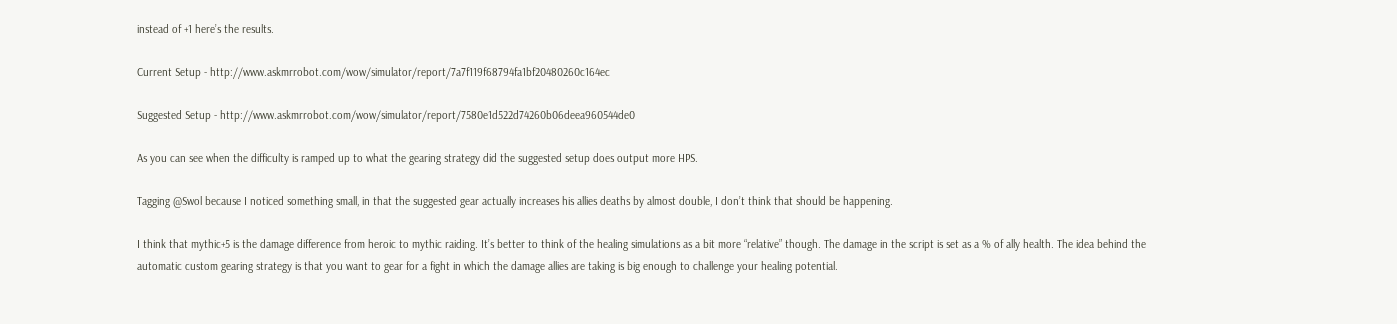instead of +1 here’s the results.

Current Setup - http://www.askmrrobot.com/wow/simulator/report/7a7f119f68794fa1bf20480260c164ec

Suggested Setup - http://www.askmrrobot.com/wow/simulator/report/7580e1d522d74260b06deea960544de0

As you can see when the difficulty is ramped up to what the gearing strategy did the suggested setup does output more HPS.

Tagging @Swol because I noticed something small, in that the suggested gear actually increases his allies deaths by almost double, I don’t think that should be happening.

I think that mythic+5 is the damage difference from heroic to mythic raiding. It’s better to think of the healing simulations as a bit more “relative” though. The damage in the script is set as a % of ally health. The idea behind the automatic custom gearing strategy is that you want to gear for a fight in which the damage allies are taking is big enough to challenge your healing potential.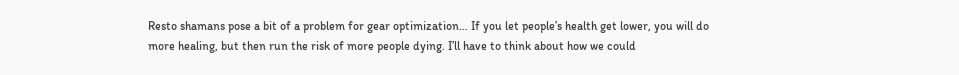Resto shamans pose a bit of a problem for gear optimization… If you let people’s health get lower, you will do more healing, but then run the risk of more people dying. I’ll have to think about how we could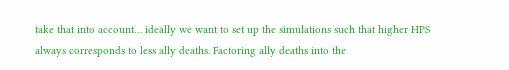take that into account… ideally we want to set up the simulations such that higher HPS always corresponds to less ally deaths. Factoring ally deaths into the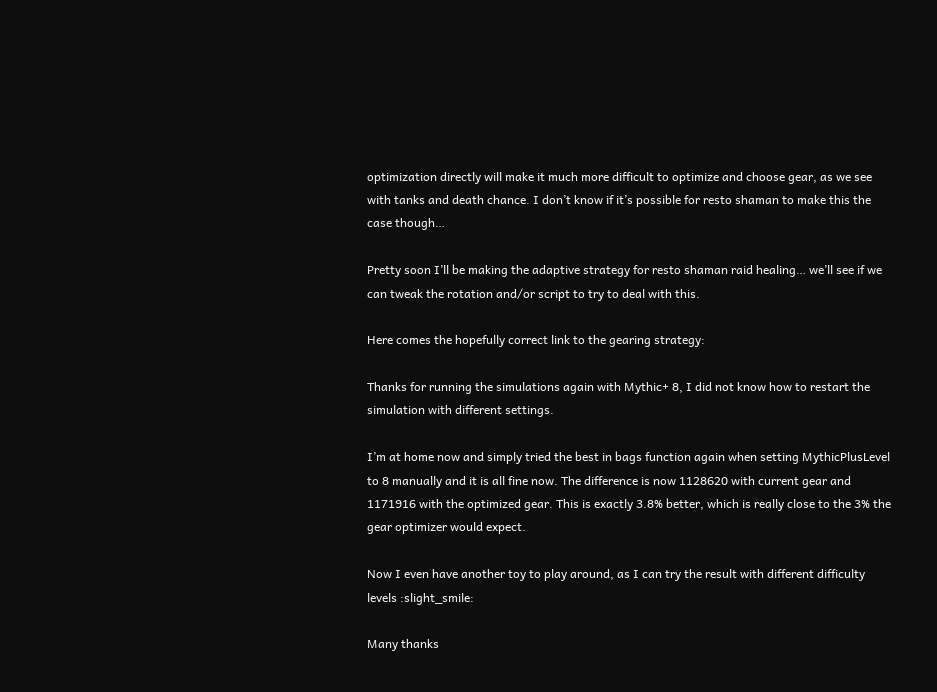optimization directly will make it much more difficult to optimize and choose gear, as we see with tanks and death chance. I don’t know if it’s possible for resto shaman to make this the case though…

Pretty soon I’ll be making the adaptive strategy for resto shaman raid healing… we’ll see if we can tweak the rotation and/or script to try to deal with this.

Here comes the hopefully correct link to the gearing strategy:

Thanks for running the simulations again with Mythic+ 8, I did not know how to restart the simulation with different settings.

I’m at home now and simply tried the best in bags function again when setting MythicPlusLevel to 8 manually and it is all fine now. The difference is now 1128620 with current gear and 1171916 with the optimized gear. This is exactly 3.8% better, which is really close to the 3% the gear optimizer would expect.

Now I even have another toy to play around, as I can try the result with different difficulty levels :slight_smile:

Many thanks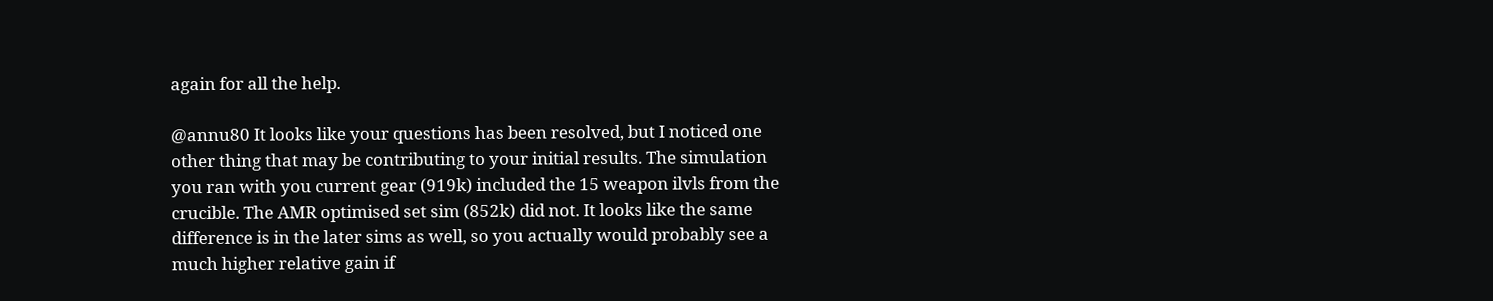again for all the help.

@annu80 It looks like your questions has been resolved, but I noticed one other thing that may be contributing to your initial results. The simulation you ran with you current gear (919k) included the 15 weapon ilvls from the crucible. The AMR optimised set sim (852k) did not. It looks like the same difference is in the later sims as well, so you actually would probably see a much higher relative gain if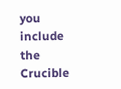you include the Crucible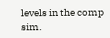levels in the comp sim.